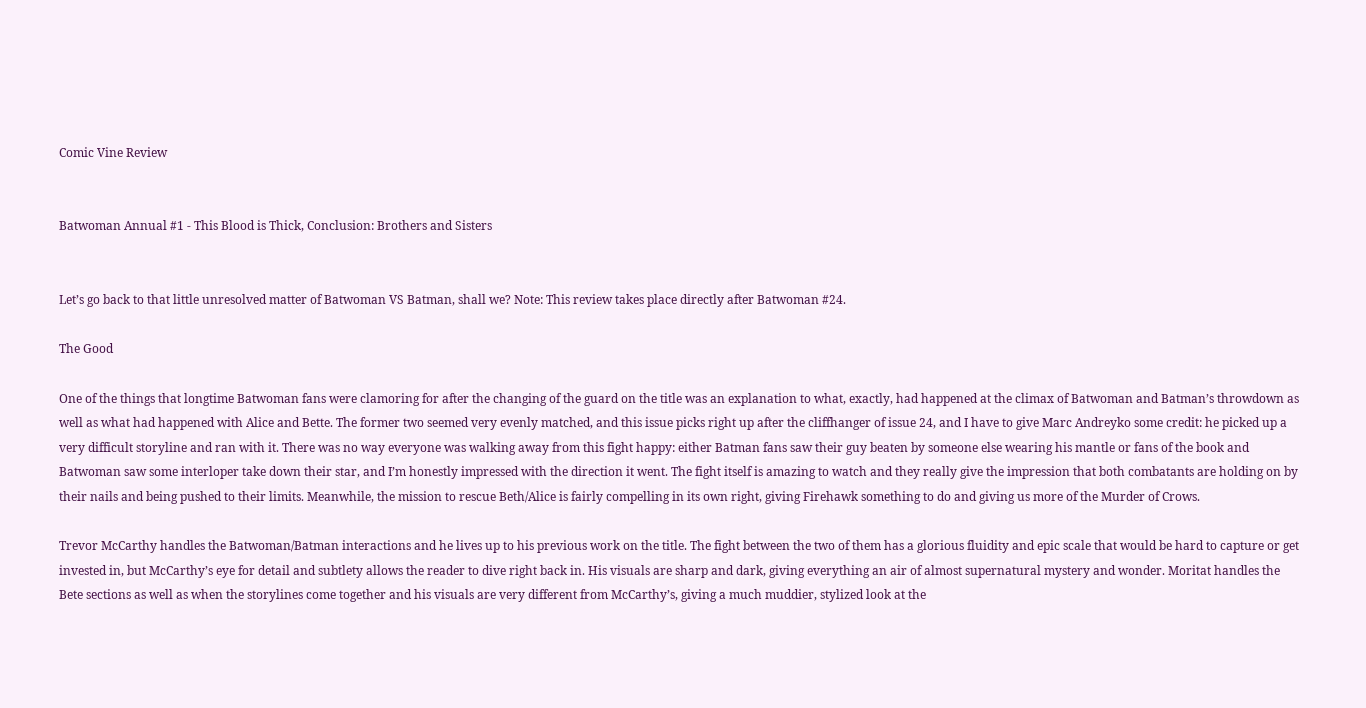Comic Vine Review


Batwoman Annual #1 - This Blood is Thick, Conclusion: Brothers and Sisters


Let’s go back to that little unresolved matter of Batwoman VS Batman, shall we? Note: This review takes place directly after Batwoman #24.

The Good

One of the things that longtime Batwoman fans were clamoring for after the changing of the guard on the title was an explanation to what, exactly, had happened at the climax of Batwoman and Batman’s throwdown as well as what had happened with Alice and Bette. The former two seemed very evenly matched, and this issue picks right up after the cliffhanger of issue 24, and I have to give Marc Andreyko some credit: he picked up a very difficult storyline and ran with it. There was no way everyone was walking away from this fight happy: either Batman fans saw their guy beaten by someone else wearing his mantle or fans of the book and Batwoman saw some interloper take down their star, and I’m honestly impressed with the direction it went. The fight itself is amazing to watch and they really give the impression that both combatants are holding on by their nails and being pushed to their limits. Meanwhile, the mission to rescue Beth/Alice is fairly compelling in its own right, giving Firehawk something to do and giving us more of the Murder of Crows.

Trevor McCarthy handles the Batwoman/Batman interactions and he lives up to his previous work on the title. The fight between the two of them has a glorious fluidity and epic scale that would be hard to capture or get invested in, but McCarthy’s eye for detail and subtlety allows the reader to dive right back in. His visuals are sharp and dark, giving everything an air of almost supernatural mystery and wonder. Moritat handles the Bete sections as well as when the storylines come together and his visuals are very different from McCarthy’s, giving a much muddier, stylized look at the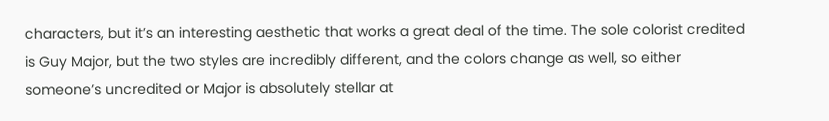characters, but it’s an interesting aesthetic that works a great deal of the time. The sole colorist credited is Guy Major, but the two styles are incredibly different, and the colors change as well, so either someone’s uncredited or Major is absolutely stellar at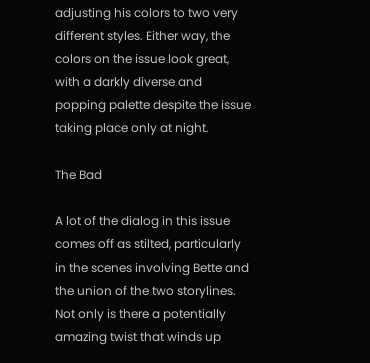adjusting his colors to two very different styles. Either way, the colors on the issue look great, with a darkly diverse and popping palette despite the issue taking place only at night.

The Bad

A lot of the dialog in this issue comes off as stilted, particularly in the scenes involving Bette and the union of the two storylines. Not only is there a potentially amazing twist that winds up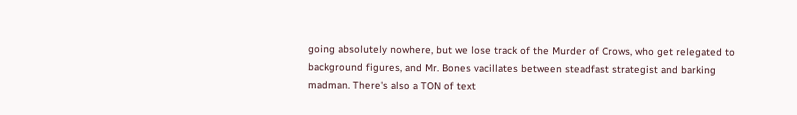going absolutely nowhere, but we lose track of the Murder of Crows, who get relegated to background figures, and Mr. Bones vacillates between steadfast strategist and barking madman. There's also a TON of text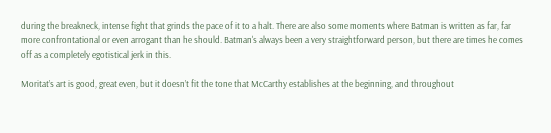during the breakneck, intense fight that grinds the pace of it to a halt. There are also some moments where Batman is written as far, far more confrontational or even arrogant than he should. Batman's always been a very straightforward person, but there are times he comes off as a completely egotistical jerk in this.

Moritat’s art is good, great even, but it doesn’t fit the tone that McCarthy establishes at the beginning, and throughout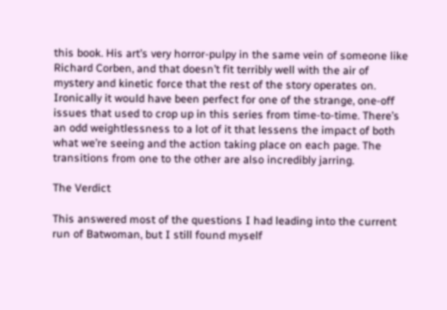this book. His art’s very horror-pulpy in the same vein of someone like Richard Corben, and that doesn’t fit terribly well with the air of mystery and kinetic force that the rest of the story operates on. Ironically it would have been perfect for one of the strange, one-off issues that used to crop up in this series from time-to-time. There’s an odd weightlessness to a lot of it that lessens the impact of both what we’re seeing and the action taking place on each page. The transitions from one to the other are also incredibly jarring.

The Verdict

This answered most of the questions I had leading into the current run of Batwoman, but I still found myself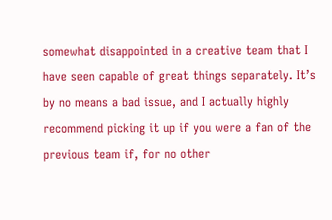somewhat disappointed in a creative team that I have seen capable of great things separately. It’s by no means a bad issue, and I actually highly recommend picking it up if you were a fan of the previous team if, for no other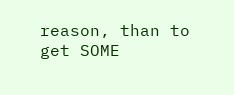reason, than to get SOME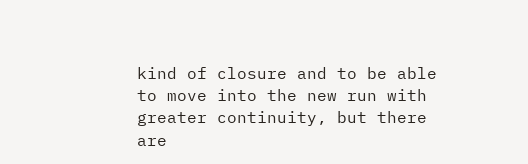kind of closure and to be able to move into the new run with greater continuity, but there are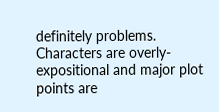definitely problems. Characters are overly-expositional and major plot points are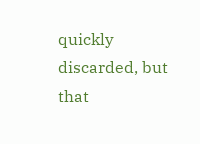quickly discarded, but that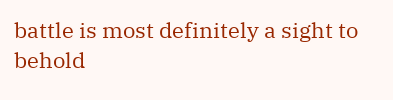battle is most definitely a sight to behold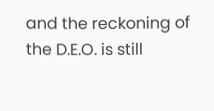and the reckoning of the D.E.O. is still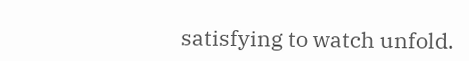satisfying to watch unfold.